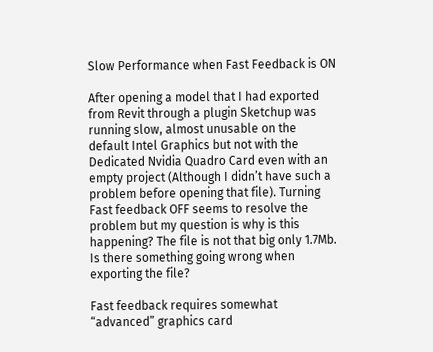Slow Performance when Fast Feedback is ON

After opening a model that I had exported from Revit through a plugin Sketchup was running slow, almost unusable on the default Intel Graphics but not with the Dedicated Nvidia Quadro Card even with an empty project (Although I didn’t have such a problem before opening that file). Turning Fast feedback OFF seems to resolve the problem but my question is why is this happening? The file is not that big only 1.7Mb. Is there something going wrong when exporting the file?

Fast feedback requires somewhat “advanced” graphics card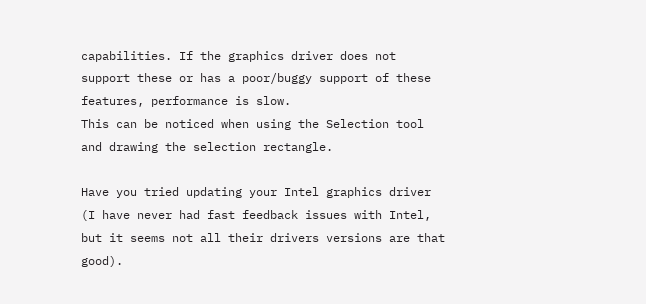capabilities. If the graphics driver does not support these or has a poor/buggy support of these features, performance is slow.
This can be noticed when using the Selection tool and drawing the selection rectangle.

Have you tried updating your Intel graphics driver (I have never had fast feedback issues with Intel, but it seems not all their drivers versions are that good).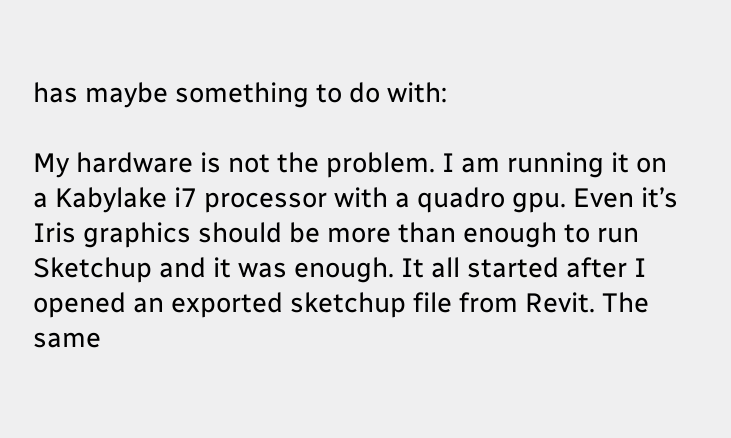has maybe something to do with:

My hardware is not the problem. I am running it on a Kabylake i7 processor with a quadro gpu. Even it’s Iris graphics should be more than enough to run Sketchup and it was enough. It all started after I opened an exported sketchup file from Revit. The same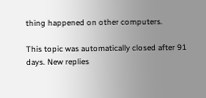thing happened on other computers.

This topic was automatically closed after 91 days. New replies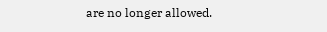are no longer allowed.